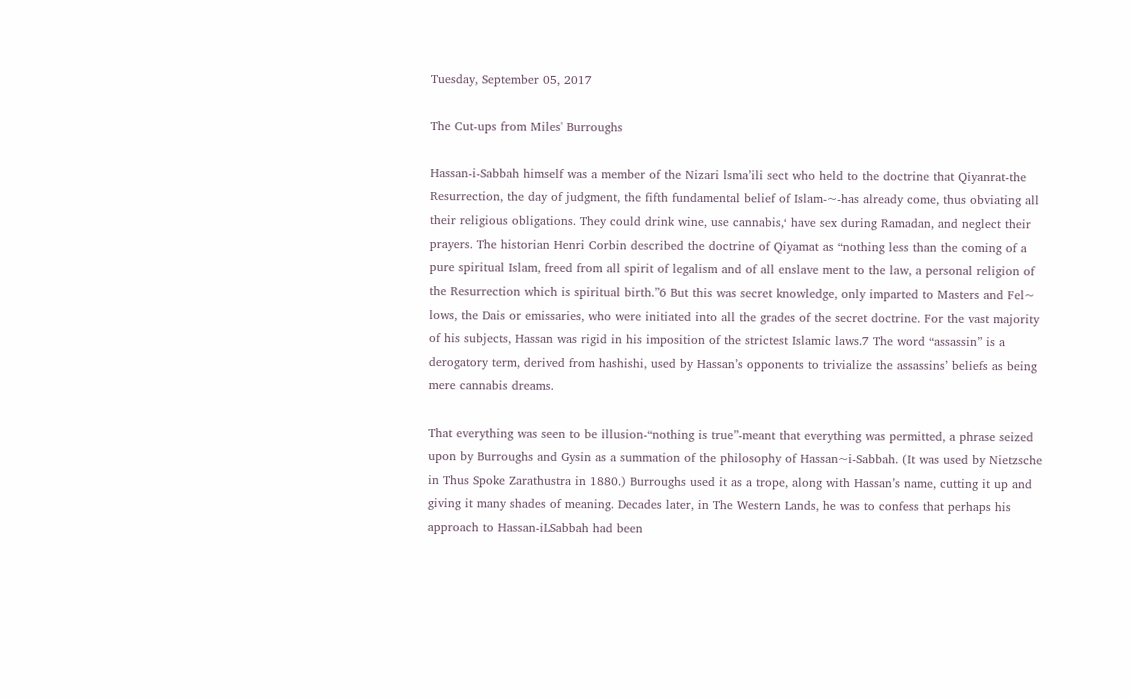Tuesday, September 05, 2017

The Cut-ups from Miles' Burroughs

Hassan-i-Sabbah himself was a member of the Nizari lsma’ili sect who held to the doctrine that Qiyanrat-the Resurrection, the day of judgment, the fifth fundamental belief of Islam-~-has already come, thus obviating all their religious obligations. They could drink wine, use cannabis,‘ have sex during Ramadan, and neglect their prayers. The historian Henri Corbin described the doctrine of Qiyamat as “nothing less than the coming of a pure spiritual Islam, freed from all spirit of legalism and of all enslave ment to the law, a personal religion of the Resurrection which is spiritual birth.”6 But this was secret knowledge, only imparted to Masters and Fel~ lows, the Dais or emissaries, who were initiated into all the grades of the secret doctrine. For the vast majority of his subjects, Hassan was rigid in his imposition of the strictest Islamic laws.7 The word “assassin” is a derogatory term, derived from hashishi, used by Hassan’s opponents to trivialize the assassins’ beliefs as being mere cannabis dreams.

That everything was seen to be illusion-“nothing is true”-meant that everything was permitted, a phrase seized upon by Burroughs and Gysin as a summation of the philosophy of Hassan~i-Sabbah. (It was used by Nietzsche in Thus Spoke Zarathustra in 1880.) Burroughs used it as a trope, along with Hassan’s name, cutting it up and giving it many shades of meaning. Decades later, in The Western Lands, he was to confess that perhaps his approach to Hassan-iLSabbah had been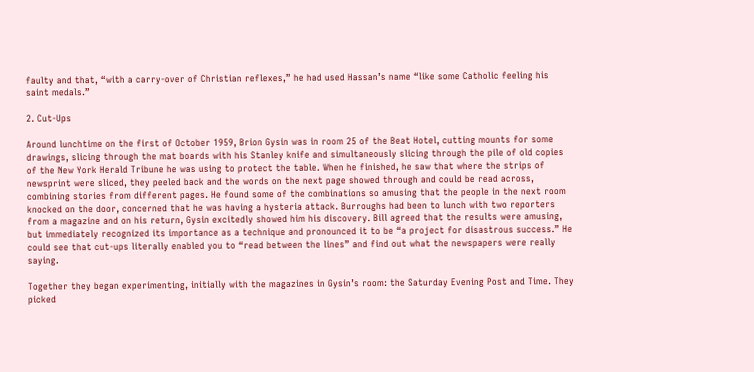faulty and that, “with a carry-over of Christian reflexes,” he had used Hassan’s name “like some Catholic feeling his saint medals.”

2. Cut-Ups

Around lunchtime on the first of October 1959, Brion Gysin was in room 25 of the Beat Hotel, cutting mounts for some drawings, slicing through the mat boards with his Stanley knife and simultaneously slicing through the pile of old copies of the New York Herald Tribune he was using to protect the table. When he finished, he saw that where the strips of newsprint were sliced, they peeled back and the words on the next page showed through and could be read across, combining stories from different pages. He found some of the combinations so amusing that the people in the next room knocked on the door, concerned that he was having a hysteria attack. Burroughs had been to lunch with two reporters from a magazine and on his return, Gysin excitedly showed him his discovery. Bill agreed that the results were amusing, but immediately recognized its importance as a technique and pronounced it to be “a project for disastrous success.” He could see that cut-ups literally enabled you to “read between the lines” and find out what the newspapers were really saying.

Together they began experimenting, initially with the magazines in Gysin’s room: the Saturday Evening Post and Time. They picked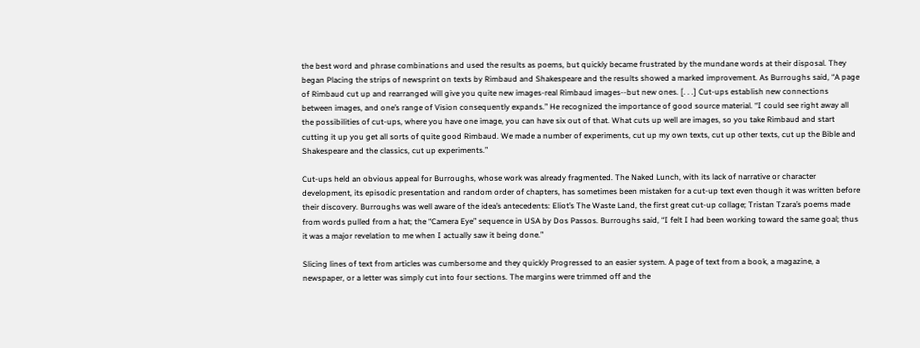the best word and phrase combinations and used the results as poems, but quickly became frustrated by the mundane words at their disposal. They began Placing the strips of newsprint on texts by Rimbaud and Shakespeare and the results showed a marked improvement. As Burroughs said, “A page of Rimbaud cut up and rearranged will give you quite new images-real Rimbaud images--but new ones. [. . .] Cut-ups establish new connections between images, and one’s range of Vision consequently expands.” He recognized the importance of good source material. “I could see right away all the possibilities of cut-ups, where you have one image, you can have six out of that. What cuts up well are images, so you take Rimbaud and start cutting it up you get all sorts of quite good Rimbaud. We made a number of experiments, cut up my own texts, cut up other texts, cut up the Bible and Shakespeare and the classics, cut up experiments.”

Cut-ups held an obvious appeal for Burroughs, whose work was already fragmented. The Naked Lunch, with its lack of narrative or character development, its episodic presentation and random order of chapters, has sometimes been mistaken for a cut-up text even though it was written before their discovery. Burroughs was well aware of the idea’s antecedents: Eliot’s The Waste Land, the first great cut-up collage; Tristan Tzara’s poems made from words pulled from a hat; the “Camera Eye” sequence in USA by Dos Passos. Burroughs said, “I felt I had been working toward the same goal; thus it was a major revelation to me when I actually saw it being done.”

Slicing lines of text from articles was cumbersome and they quickly Progressed to an easier system. A page of text from a book, a magazine, a newspaper, or a letter was simply cut into four sections. The margins were trimmed off and the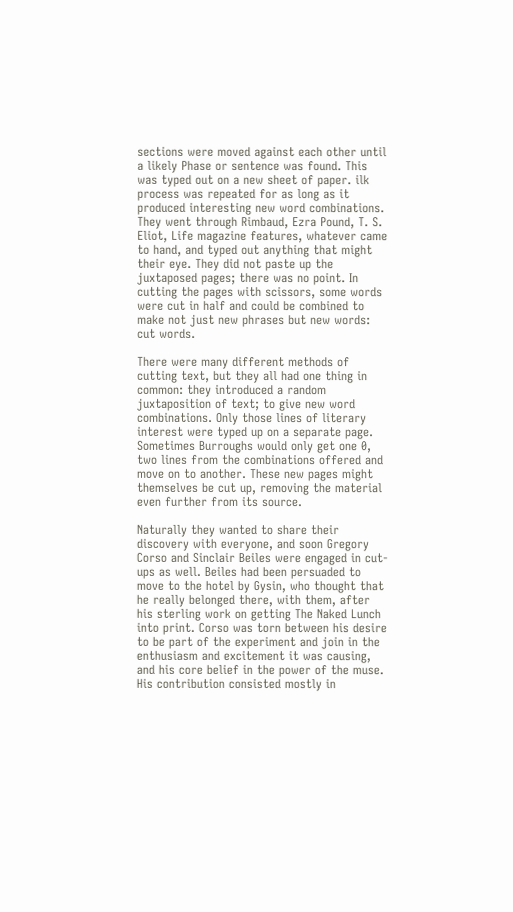sections were moved against each other until a likely Phase or sentence was found. This was typed out on a new sheet of paper. ilk process was repeated for as long as it produced interesting new word combinations. They went through Rimbaud, Ezra Pound, T. S. Eliot, Life magazine features, whatever came to hand, and typed out anything that might their eye. They did not paste up the juxtaposed pages; there was no point. In cutting the pages with scissors, some words were cut in half and could be combined to make not just new phrases but new words: cut words.

There were many different methods of cutting text, but they all had one thing in common: they introduced a random juxtaposition of text; to give new word combinations. Only those lines of literary interest were typed up on a separate page. Sometimes Burroughs would only get one 0, two lines from the combinations offered and move on to another. These new pages might themselves be cut up, removing the material even further from its source.

Naturally they wanted to share their discovery with everyone, and soon Gregory Corso and Sinclair Beiles were engaged in cut-ups as well. Beiles had been persuaded to move to the hotel by Gysin, who thought that he really belonged there, with them, after his sterling work on getting The Naked Lunch into print. Corso was torn between his desire to be part of the experiment and join in the enthusiasm and excitement it was causing, and his core belief in the power of the muse. His contribution consisted mostly in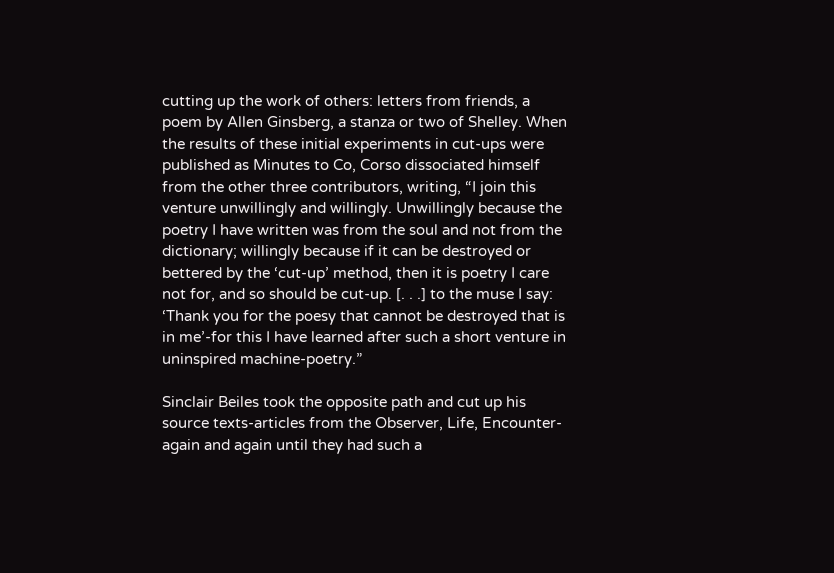cutting up the work of others: letters from friends, a poem by Allen Ginsberg, a stanza or two of Shelley. When the results of these initial experiments in cut-ups were published as Minutes to Co, Corso dissociated himself from the other three contributors, writing, “I join this venture unwillingly and willingly. Unwillingly because the poetry I have written was from the soul and not from the dictionary; willingly because if it can be destroyed or bettered by the ‘cut-up’ method, then it is poetry I care not for, and so should be cut-up. [. . .] to the muse I say: ‘Thank you for the poesy that cannot be destroyed that is in me’-for this I have learned after such a short venture in uninspired machine-poetry.”

Sinclair Beiles took the opposite path and cut up his source texts-articles from the Observer, Life, Encounter-again and again until they had such a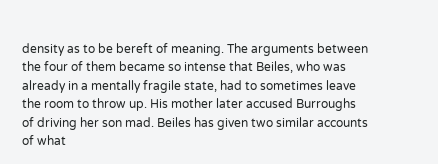density as to be bereft of meaning. The arguments between the four of them became so intense that Beiles, who was already in a mentally fragile state, had to sometimes leave the room to throw up. His mother later accused Burroughs of driving her son mad. Beiles has given two similar accounts of what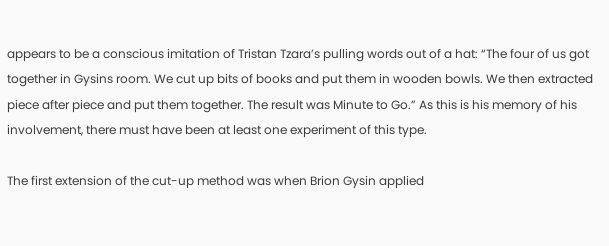appears to be a conscious imitation of Tristan Tzara’s pulling words out of a hat: “The four of us got together in Gysins room. We cut up bits of books and put them in wooden bowls. We then extracted piece after piece and put them together. The result was Minute to Go.” As this is his memory of his involvement, there must have been at least one experiment of this type.

The first extension of the cut-up method was when Brion Gysin applied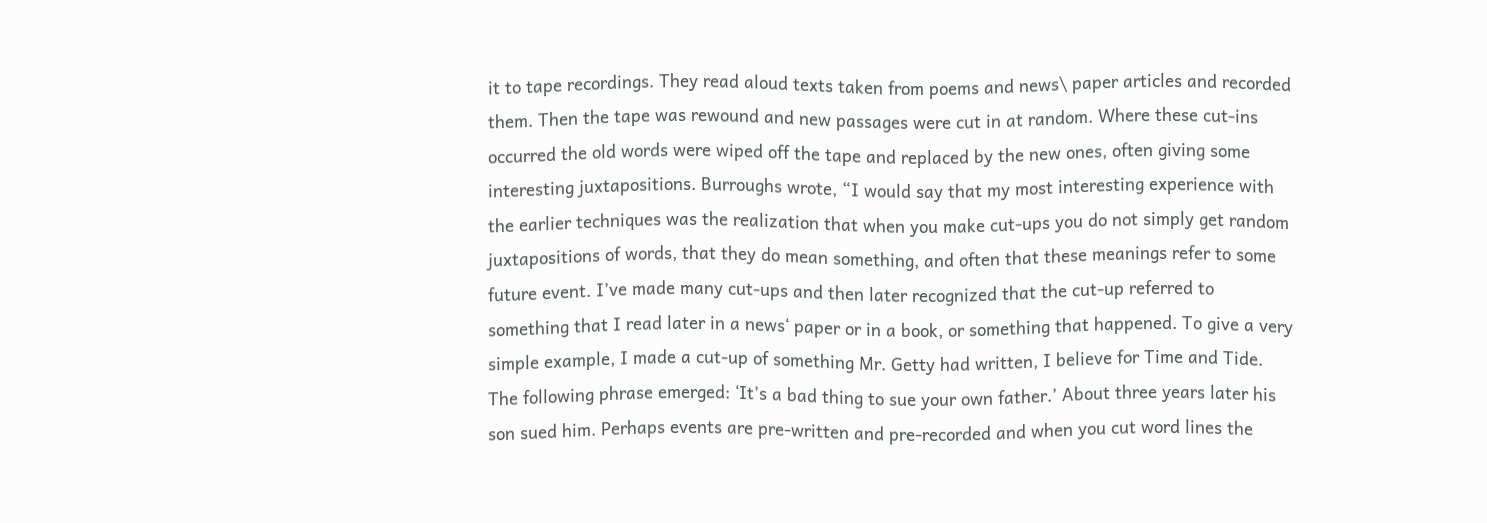it to tape recordings. They read aloud texts taken from poems and news\ paper articles and recorded them. Then the tape was rewound and new passages were cut in at random. Where these cut-ins occurred the old words were wiped off the tape and replaced by the new ones, often giving some interesting juxtapositions. Burroughs wrote, “I would say that my most interesting experience with the earlier techniques was the realization that when you make cut-ups you do not simply get random juxtapositions of words, that they do mean something, and often that these meanings refer to some future event. I’ve made many cut-ups and then later recognized that the cut-up referred to something that I read later in a news‘ paper or in a book, or something that happened. To give a very simple example, I made a cut-up of something Mr. Getty had written, I believe for Time and Tide. The following phrase emerged: ‘It’s a bad thing to sue your own father.’ About three years later his son sued him. Perhaps events are pre-written and pre-recorded and when you cut word lines the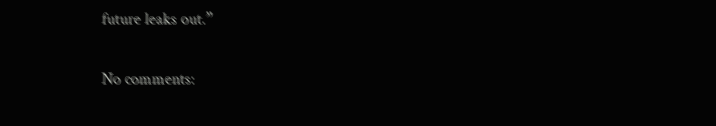future leaks out.”

No comments: